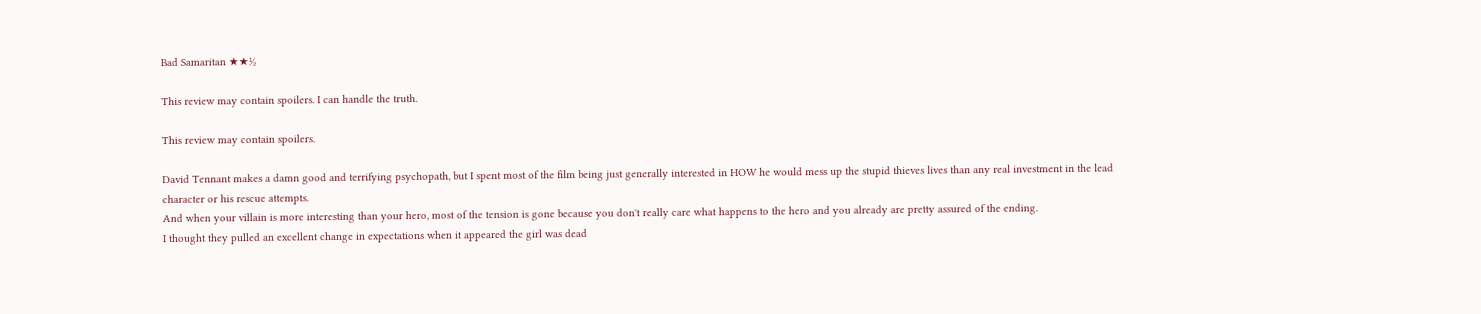Bad Samaritan ★★½

This review may contain spoilers. I can handle the truth.

This review may contain spoilers.

David Tennant makes a damn good and terrifying psychopath, but I spent most of the film being just generally interested in HOW he would mess up the stupid thieves lives than any real investment in the lead character or his rescue attempts.
And when your villain is more interesting than your hero, most of the tension is gone because you don't really care what happens to the hero and you already are pretty assured of the ending.
I thought they pulled an excellent change in expectations when it appeared the girl was dead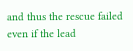and thus the rescue failed even if the lead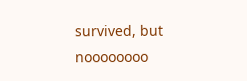survived, but noooooooo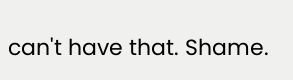can't have that. Shame.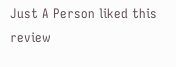Just A Person liked this review